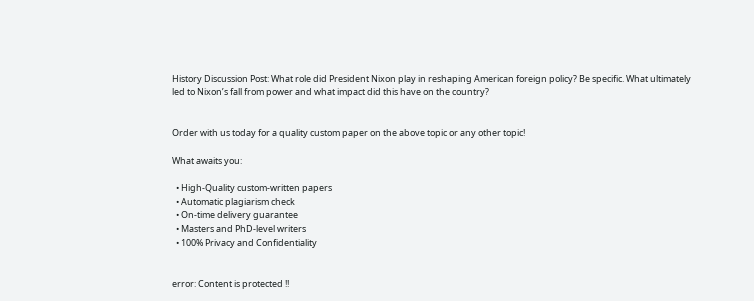History Discussion Post: What role did President Nixon play in reshaping American foreign policy? Be specific. What ultimately led to Nixon’s fall from power and what impact did this have on the country?


Order with us today for a quality custom paper on the above topic or any other topic!

What awaits you:

  • High-Quality custom-written papers
  • Automatic plagiarism check
  • On-time delivery guarantee
  • Masters and PhD-level writers
  • 100% Privacy and Confidentiality


error: Content is protected !!